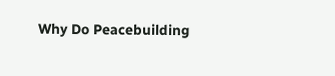Why Do Peacebuilding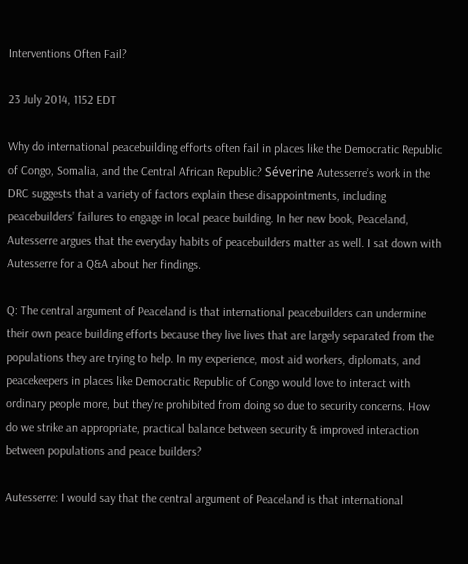Interventions Often Fail?

23 July 2014, 1152 EDT

Why do international peacebuilding efforts often fail in places like the Democratic Republic of Congo, Somalia, and the Central African Republic? Séverine Autesserre’s work in the DRC suggests that a variety of factors explain these disappointments, including peacebuilders’ failures to engage in local peace building. In her new book, Peaceland, Autesserre argues that the everyday habits of peacebuilders matter as well. I sat down with Autesserre for a Q&A about her findings.

Q: The central argument of Peaceland is that international peacebuilders can undermine their own peace building efforts because they live lives that are largely separated from the populations they are trying to help. In my experience, most aid workers, diplomats, and peacekeepers in places like Democratic Republic of Congo would love to interact with ordinary people more, but they’re prohibited from doing so due to security concerns. How do we strike an appropriate, practical balance between security & improved interaction between populations and peace builders?

Autesserre: I would say that the central argument of Peaceland is that international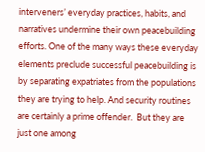interveners’ everyday practices, habits, and narratives undermine their own peacebuilding efforts. One of the many ways these everyday elements preclude successful peacebuilding is by separating expatriates from the populations they are trying to help. And security routines are certainly a prime offender.  But they are just one among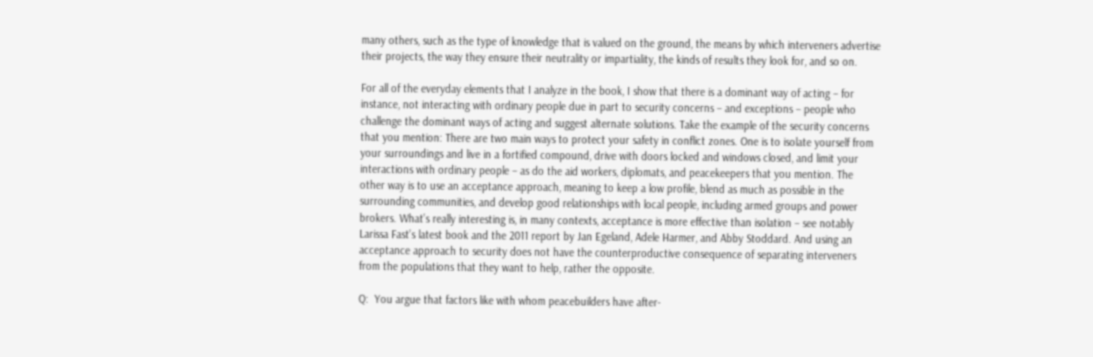many others, such as the type of knowledge that is valued on the ground, the means by which interveners advertise their projects, the way they ensure their neutrality or impartiality, the kinds of results they look for, and so on.

For all of the everyday elements that I analyze in the book, I show that there is a dominant way of acting – for instance, not interacting with ordinary people due in part to security concerns – and exceptions – people who challenge the dominant ways of acting and suggest alternate solutions. Take the example of the security concerns that you mention: There are two main ways to protect your safety in conflict zones. One is to isolate yourself from your surroundings and live in a fortified compound, drive with doors locked and windows closed, and limit your interactions with ordinary people – as do the aid workers, diplomats, and peacekeepers that you mention. The other way is to use an acceptance approach, meaning to keep a low profile, blend as much as possible in the surrounding communities, and develop good relationships with local people, including armed groups and power brokers. What’s really interesting is, in many contexts, acceptance is more effective than isolation – see notably Larissa Fast’s latest book and the 2011 report by Jan Egeland, Adele Harmer, and Abby Stoddard. And using an acceptance approach to security does not have the counterproductive consequence of separating interveners from the populations that they want to help, rather the opposite.

Q:  You argue that factors like with whom peacebuilders have after-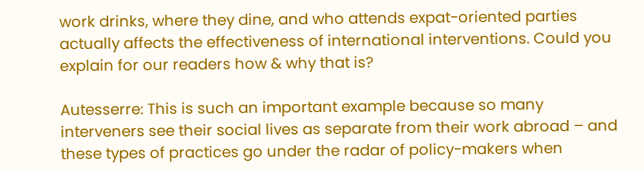work drinks, where they dine, and who attends expat-oriented parties actually affects the effectiveness of international interventions. Could you explain for our readers how & why that is?

Autesserre: This is such an important example because so many interveners see their social lives as separate from their work abroad – and these types of practices go under the radar of policy-makers when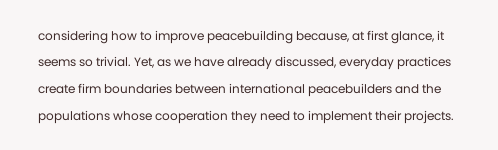considering how to improve peacebuilding because, at first glance, it seems so trivial. Yet, as we have already discussed, everyday practices create firm boundaries between international peacebuilders and the populations whose cooperation they need to implement their projects.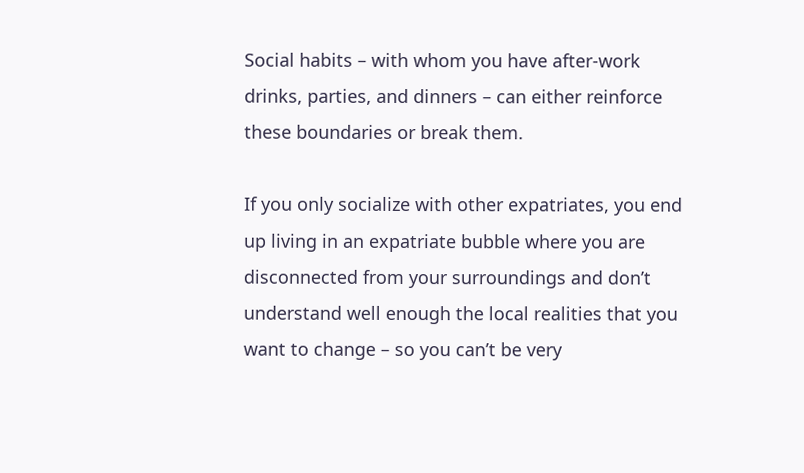Social habits – with whom you have after-work drinks, parties, and dinners – can either reinforce these boundaries or break them.

If you only socialize with other expatriates, you end up living in an expatriate bubble where you are disconnected from your surroundings and don’t understand well enough the local realities that you want to change – so you can’t be very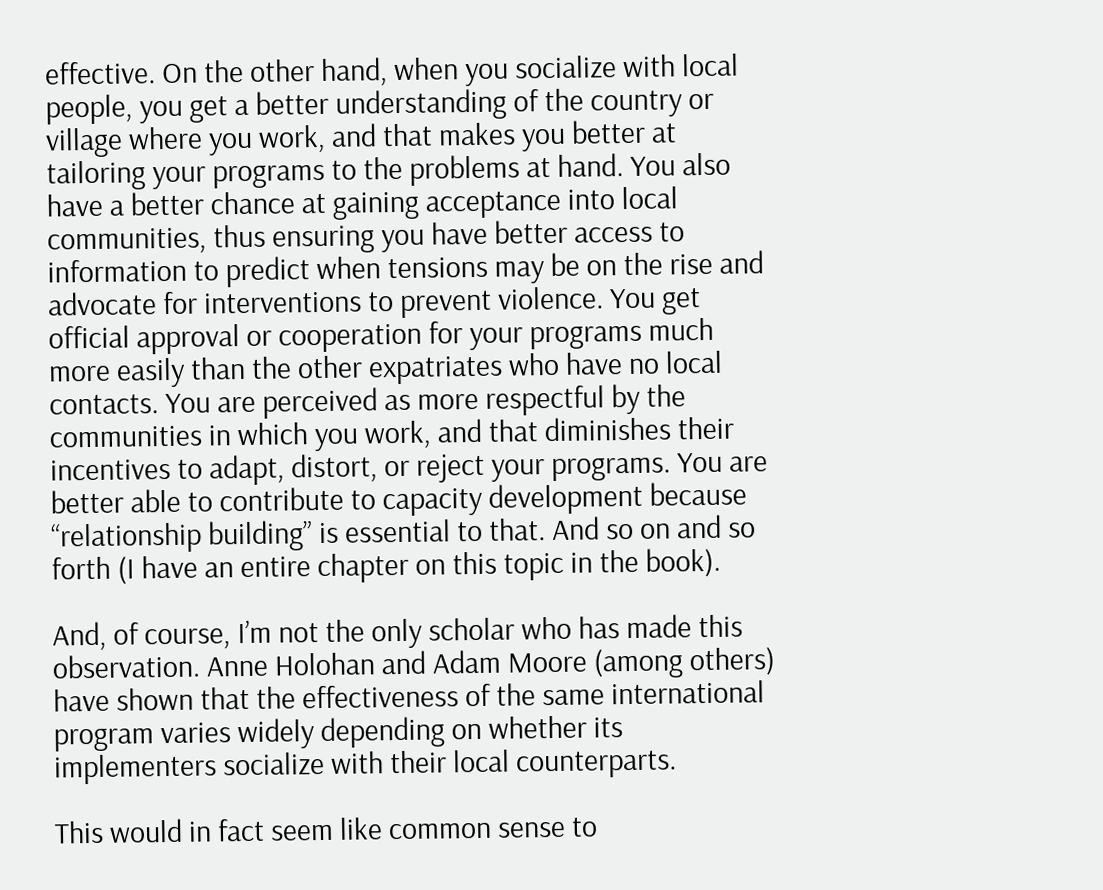effective. On the other hand, when you socialize with local people, you get a better understanding of the country or village where you work, and that makes you better at tailoring your programs to the problems at hand. You also have a better chance at gaining acceptance into local communities, thus ensuring you have better access to information to predict when tensions may be on the rise and advocate for interventions to prevent violence. You get official approval or cooperation for your programs much more easily than the other expatriates who have no local contacts. You are perceived as more respectful by the communities in which you work, and that diminishes their incentives to adapt, distort, or reject your programs. You are better able to contribute to capacity development because “relationship building” is essential to that. And so on and so forth (I have an entire chapter on this topic in the book).

And, of course, I’m not the only scholar who has made this observation. Anne Holohan and Adam Moore (among others) have shown that the effectiveness of the same international program varies widely depending on whether its implementers socialize with their local counterparts.

This would in fact seem like common sense to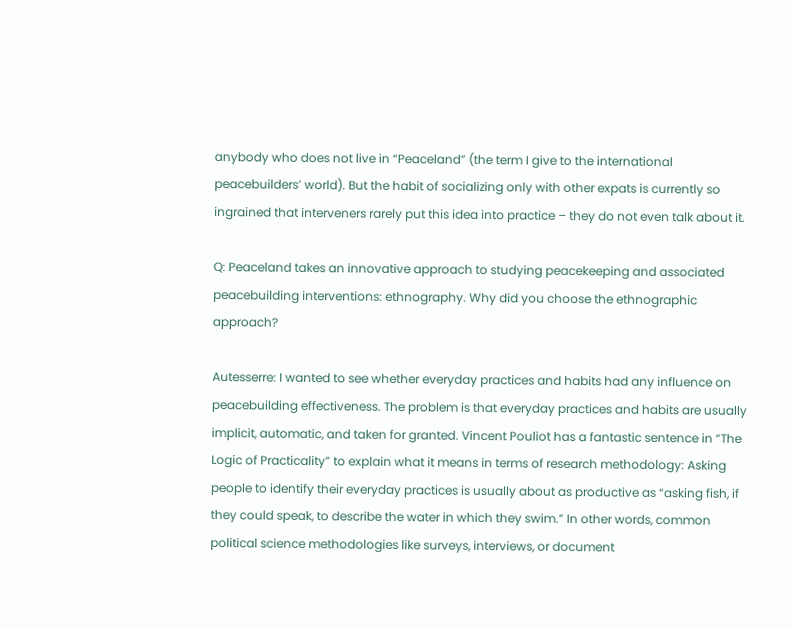anybody who does not live in “Peaceland” (the term I give to the international peacebuilders’ world). But the habit of socializing only with other expats is currently so ingrained that interveners rarely put this idea into practice – they do not even talk about it.

Q: Peaceland takes an innovative approach to studying peacekeeping and associated peacebuilding interventions: ethnography. Why did you choose the ethnographic approach?

Autesserre: I wanted to see whether everyday practices and habits had any influence on peacebuilding effectiveness. The problem is that everyday practices and habits are usually implicit, automatic, and taken for granted. Vincent Pouliot has a fantastic sentence in “The Logic of Practicality” to explain what it means in terms of research methodology: Asking people to identify their everyday practices is usually about as productive as “asking fish, if they could speak, to describe the water in which they swim.” In other words, common political science methodologies like surveys, interviews, or document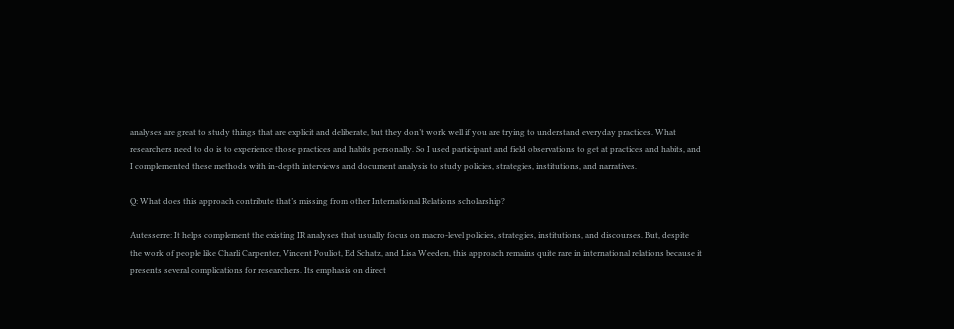analyses are great to study things that are explicit and deliberate, but they don’t work well if you are trying to understand everyday practices. What researchers need to do is to experience those practices and habits personally. So I used participant and field observations to get at practices and habits, and I complemented these methods with in-depth interviews and document analysis to study policies, strategies, institutions, and narratives.

Q: What does this approach contribute that’s missing from other International Relations scholarship?

Autesserre: It helps complement the existing IR analyses that usually focus on macro-level policies, strategies, institutions, and discourses. But, despite the work of people like Charli Carpenter, Vincent Pouliot, Ed Schatz, and Lisa Weeden, this approach remains quite rare in international relations because it presents several complications for researchers. Its emphasis on direct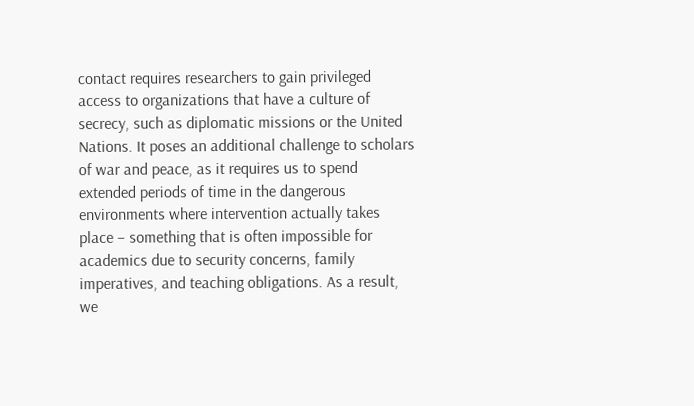contact requires researchers to gain privileged access to organizations that have a culture of secrecy, such as diplomatic missions or the United Nations. It poses an additional challenge to scholars of war and peace, as it requires us to spend extended periods of time in the dangerous environments where intervention actually takes place – something that is often impossible for academics due to security concerns, family imperatives, and teaching obligations. As a result, we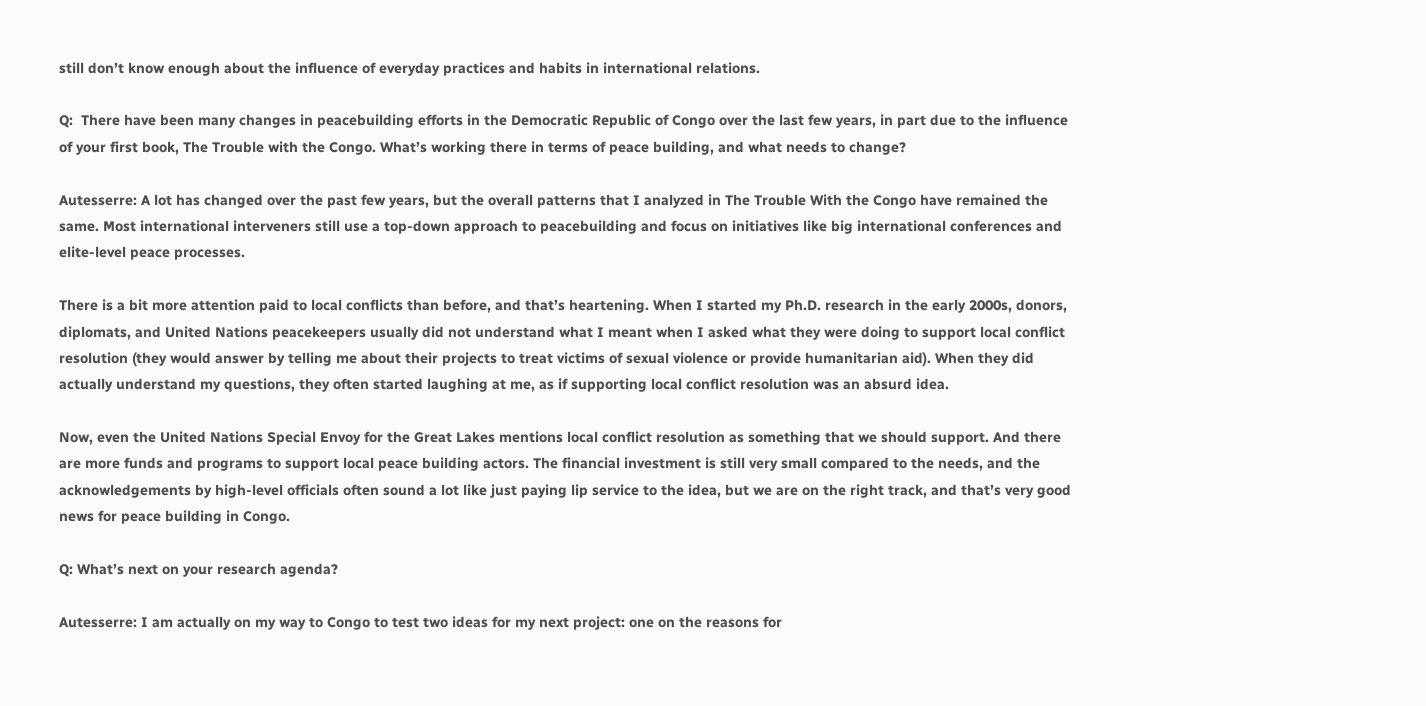still don’t know enough about the influence of everyday practices and habits in international relations.

Q:  There have been many changes in peacebuilding efforts in the Democratic Republic of Congo over the last few years, in part due to the influence of your first book, The Trouble with the Congo. What’s working there in terms of peace building, and what needs to change?

Autesserre: A lot has changed over the past few years, but the overall patterns that I analyzed in The Trouble With the Congo have remained the same. Most international interveners still use a top-down approach to peacebuilding and focus on initiatives like big international conferences and elite-level peace processes.

There is a bit more attention paid to local conflicts than before, and that’s heartening. When I started my Ph.D. research in the early 2000s, donors, diplomats, and United Nations peacekeepers usually did not understand what I meant when I asked what they were doing to support local conflict resolution (they would answer by telling me about their projects to treat victims of sexual violence or provide humanitarian aid). When they did actually understand my questions, they often started laughing at me, as if supporting local conflict resolution was an absurd idea.

Now, even the United Nations Special Envoy for the Great Lakes mentions local conflict resolution as something that we should support. And there are more funds and programs to support local peace building actors. The financial investment is still very small compared to the needs, and the acknowledgements by high-level officials often sound a lot like just paying lip service to the idea, but we are on the right track, and that’s very good news for peace building in Congo.

Q: What’s next on your research agenda?

Autesserre: I am actually on my way to Congo to test two ideas for my next project: one on the reasons for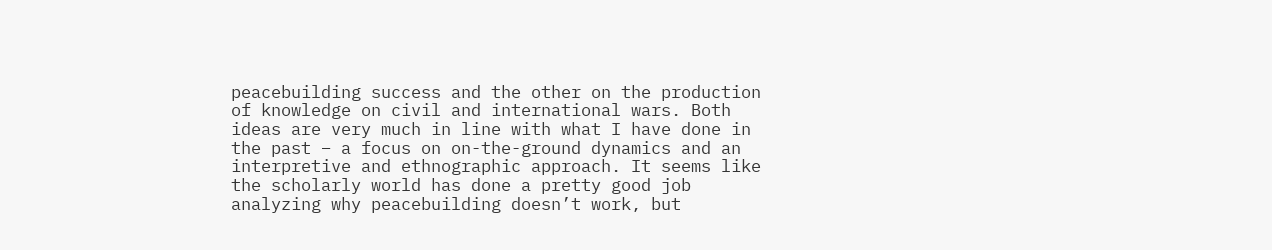peacebuilding success and the other on the production of knowledge on civil and international wars. Both ideas are very much in line with what I have done in the past – a focus on on-the-ground dynamics and an interpretive and ethnographic approach. It seems like the scholarly world has done a pretty good job analyzing why peacebuilding doesn’t work, but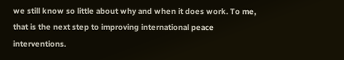we still know so little about why and when it does work. To me, that is the next step to improving international peace interventions.